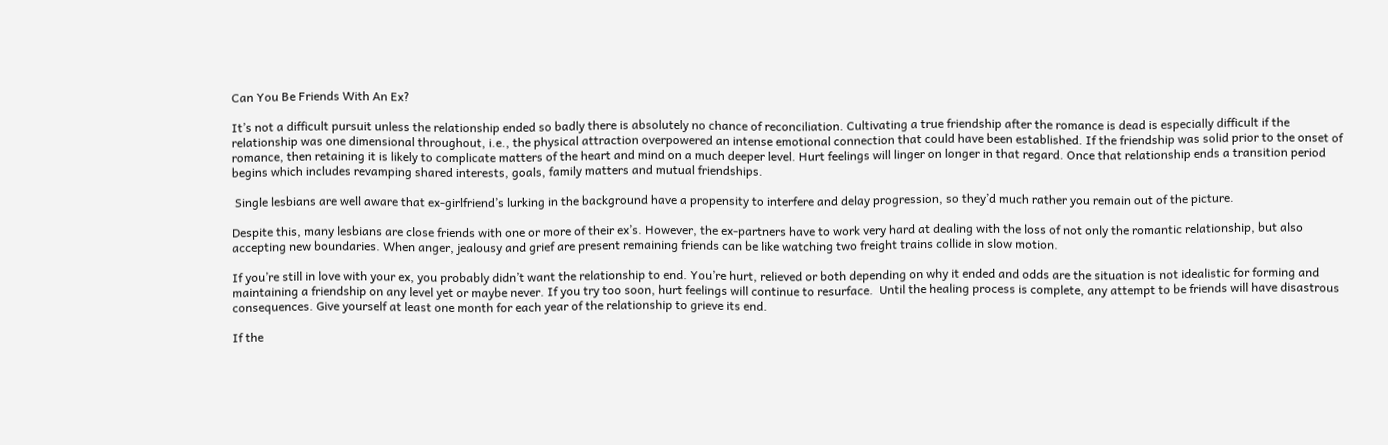Can You Be Friends With An Ex?

It’s not a difficult pursuit unless the relationship ended so badly there is absolutely no chance of reconciliation. Cultivating a true friendship after the romance is dead is especially difficult if the relationship was one dimensional throughout, i.e., the physical attraction overpowered an intense emotional connection that could have been established. If the friendship was solid prior to the onset of romance, then retaining it is likely to complicate matters of the heart and mind on a much deeper level. Hurt feelings will linger on longer in that regard. Once that relationship ends a transition period begins which includes revamping shared interests, goals, family matters and mutual friendships.

 Single lesbians are well aware that ex-girlfriend’s lurking in the background have a propensity to interfere and delay progression, so they’d much rather you remain out of the picture.

Despite this, many lesbians are close friends with one or more of their ex’s. However, the ex-partners have to work very hard at dealing with the loss of not only the romantic relationship, but also accepting new boundaries. When anger, jealousy and grief are present remaining friends can be like watching two freight trains collide in slow motion.

If you’re still in love with your ex, you probably didn’t want the relationship to end. You’re hurt, relieved or both depending on why it ended and odds are the situation is not idealistic for forming and maintaining a friendship on any level yet or maybe never. If you try too soon, hurt feelings will continue to resurface.  Until the healing process is complete, any attempt to be friends will have disastrous consequences. Give yourself at least one month for each year of the relationship to grieve its end.

If the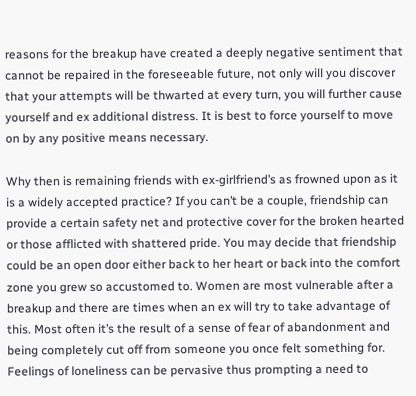reasons for the breakup have created a deeply negative sentiment that cannot be repaired in the foreseeable future, not only will you discover that your attempts will be thwarted at every turn, you will further cause yourself and ex additional distress. It is best to force yourself to move on by any positive means necessary.

Why then is remaining friends with ex-girlfriend’s as frowned upon as it is a widely accepted practice? If you can’t be a couple, friendship can provide a certain safety net and protective cover for the broken hearted or those afflicted with shattered pride. You may decide that friendship could be an open door either back to her heart or back into the comfort zone you grew so accustomed to. Women are most vulnerable after a breakup and there are times when an ex will try to take advantage of this. Most often it’s the result of a sense of fear of abandonment and being completely cut off from someone you once felt something for. Feelings of loneliness can be pervasive thus prompting a need to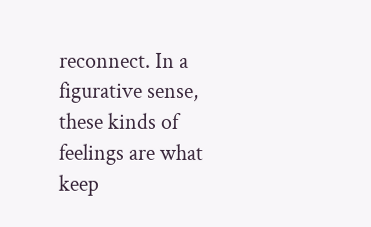reconnect. In a figurative sense, these kinds of feelings are what keep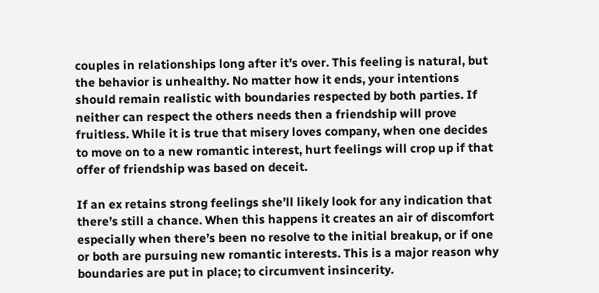couples in relationships long after it’s over. This feeling is natural, but the behavior is unhealthy. No matter how it ends, your intentions should remain realistic with boundaries respected by both parties. If neither can respect the others needs then a friendship will prove fruitless. While it is true that misery loves company, when one decides to move on to a new romantic interest, hurt feelings will crop up if that offer of friendship was based on deceit.

If an ex retains strong feelings she’ll likely look for any indication that there’s still a chance. When this happens it creates an air of discomfort especially when there’s been no resolve to the initial breakup, or if one or both are pursuing new romantic interests. This is a major reason why boundaries are put in place; to circumvent insincerity.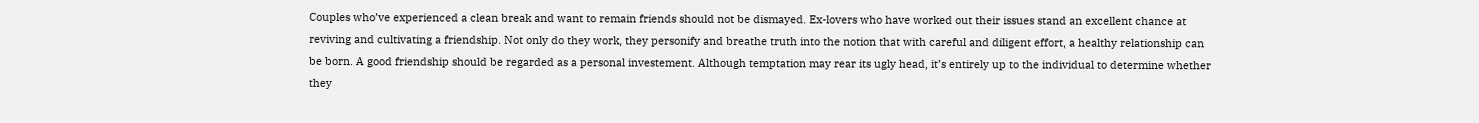Couples who’ve experienced a clean break and want to remain friends should not be dismayed. Ex-lovers who have worked out their issues stand an excellent chance at reviving and cultivating a friendship. Not only do they work, they personify and breathe truth into the notion that with careful and diligent effort, a healthy relationship can be born. A good friendship should be regarded as a personal investement. Although temptation may rear its ugly head, it’s entirely up to the individual to determine whether they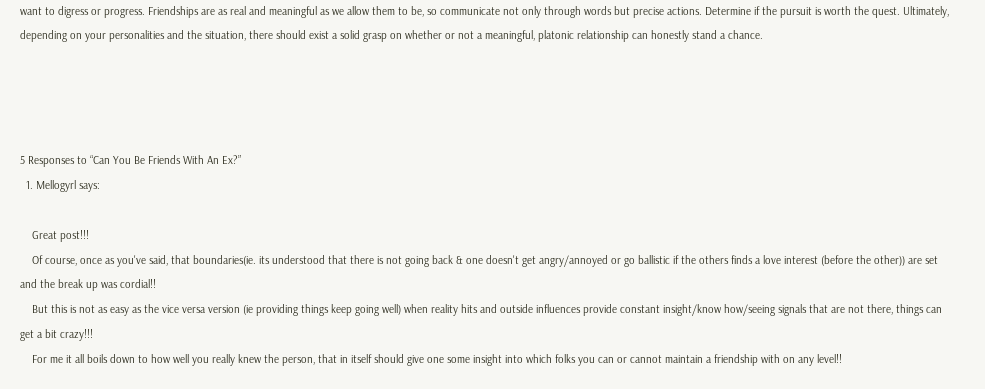want to digress or progress. Friendships are as real and meaningful as we allow them to be, so communicate not only through words but precise actions. Determine if the pursuit is worth the quest. Ultimately, depending on your personalities and the situation, there should exist a solid grasp on whether or not a meaningful, platonic relationship can honestly stand a chance.




5 Responses to “Can You Be Friends With An Ex?”
  1. Mellogyrl says:

    Great post!!!
    Of course, once as you've said, that boundaries(ie. its understood that there is not going back & one doesn't get angry/annoyed or go ballistic if the others finds a love interest (before the other)) are set and the break up was cordial!!
    But this is not as easy as the vice versa version (ie providing things keep going well) when reality hits and outside influences provide constant insight/know how/seeing signals that are not there, things can get a bit crazy!!!
    For me it all boils down to how well you really knew the person, that in itself should give one some insight into which folks you can or cannot maintain a friendship with on any level!!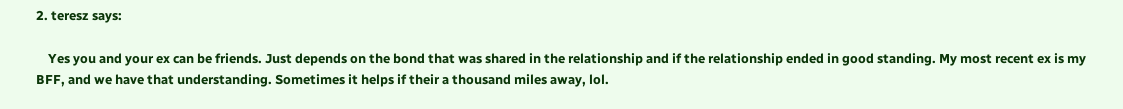2. teresz says:

    Yes you and your ex can be friends. Just depends on the bond that was shared in the relationship and if the relationship ended in good standing. My most recent ex is my BFF, and we have that understanding. Sometimes it helps if their a thousand miles away, lol.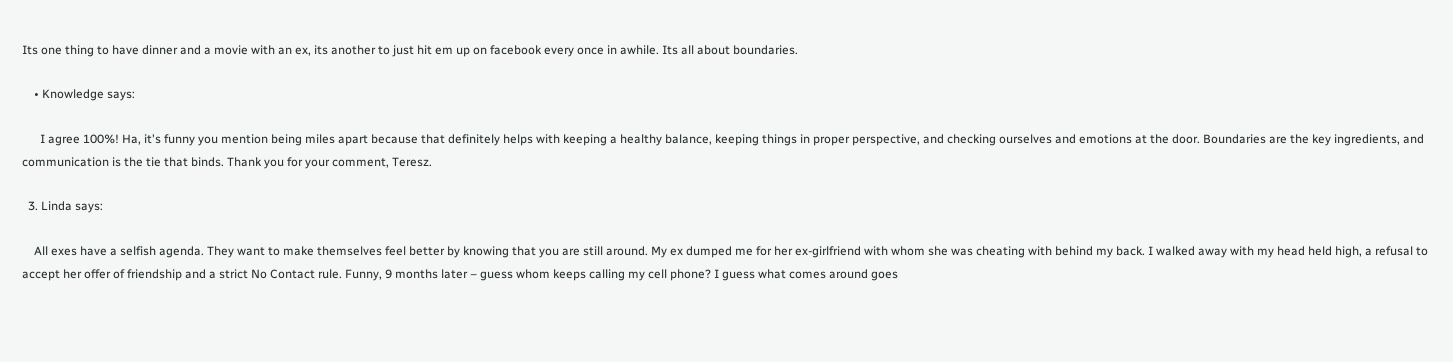Its one thing to have dinner and a movie with an ex, its another to just hit em up on facebook every once in awhile. Its all about boundaries.

    • Knowledge says:

      I agree 100%! Ha, it's funny you mention being miles apart because that definitely helps with keeping a healthy balance, keeping things in proper perspective, and checking ourselves and emotions at the door. Boundaries are the key ingredients, and communication is the tie that binds. Thank you for your comment, Teresz.

  3. Linda says:

    All exes have a selfish agenda. They want to make themselves feel better by knowing that you are still around. My ex dumped me for her ex-girlfriend with whom she was cheating with behind my back. I walked away with my head held high, a refusal to accept her offer of friendship and a strict No Contact rule. Funny, 9 months later – guess whom keeps calling my cell phone? I guess what comes around goes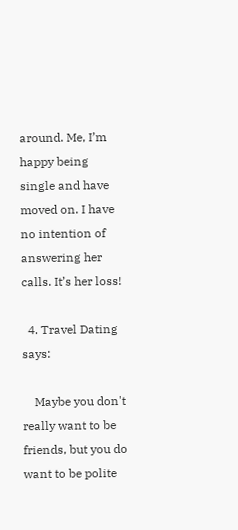around. Me, I’m happy being single and have moved on. I have no intention of answering her calls. It’s her loss!

  4. Travel Dating says:

    Maybe you don't really want to be friends, but you do want to be polite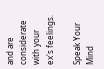and are considerate with your ex's feelings.

Speak Your Mind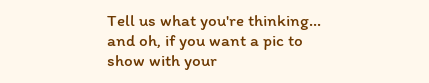Tell us what you're thinking...
and oh, if you want a pic to show with your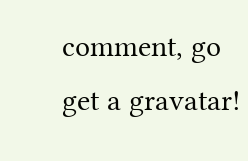comment, go get a gravatar!